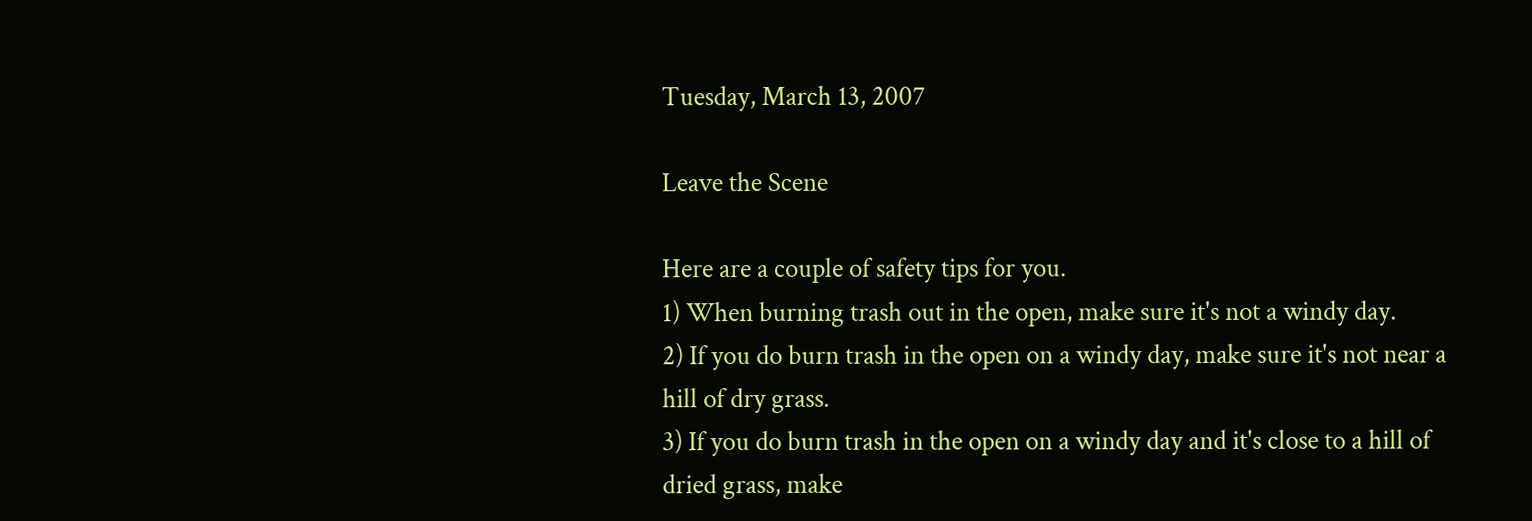Tuesday, March 13, 2007

Leave the Scene

Here are a couple of safety tips for you.
1) When burning trash out in the open, make sure it's not a windy day.
2) If you do burn trash in the open on a windy day, make sure it's not near a hill of dry grass.
3) If you do burn trash in the open on a windy day and it's close to a hill of dried grass, make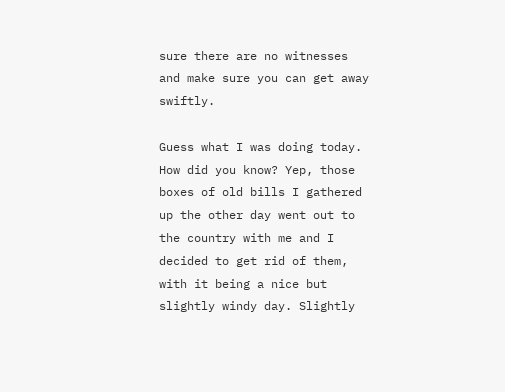sure there are no witnesses and make sure you can get away swiftly.

Guess what I was doing today. How did you know? Yep, those boxes of old bills I gathered up the other day went out to the country with me and I decided to get rid of them, with it being a nice but slightly windy day. Slightly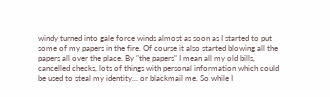windy turned into gale force winds almost as soon as I started to put some of my papers in the fire. Of course it also started blowing all the papers all over the place. By "the papers" I mean all my old bills, cancelled checks, lots of things with personal information which could be used to steal my identity... or blackmail me. So while I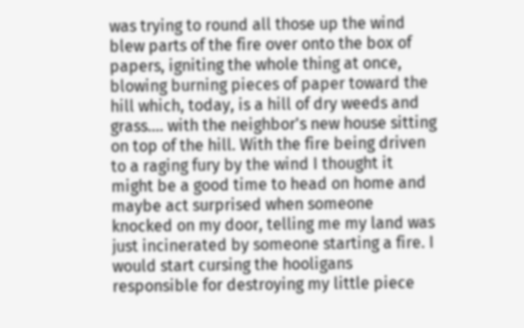was trying to round all those up the wind blew parts of the fire over onto the box of papers, igniting the whole thing at once, blowing burning pieces of paper toward the hill which, today, is a hill of dry weeds and grass.... with the neighbor's new house sitting on top of the hill. With the fire being driven to a raging fury by the wind I thought it might be a good time to head on home and maybe act surprised when someone knocked on my door, telling me my land was just incinerated by someone starting a fire. I would start cursing the hooligans responsible for destroying my little piece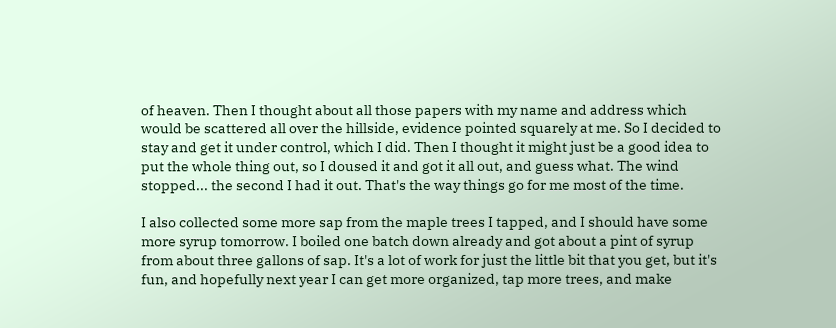of heaven. Then I thought about all those papers with my name and address which would be scattered all over the hillside, evidence pointed squarely at me. So I decided to stay and get it under control, which I did. Then I thought it might just be a good idea to put the whole thing out, so I doused it and got it all out, and guess what. The wind stopped... the second I had it out. That's the way things go for me most of the time.

I also collected some more sap from the maple trees I tapped, and I should have some more syrup tomorrow. I boiled one batch down already and got about a pint of syrup from about three gallons of sap. It's a lot of work for just the little bit that you get, but it's fun, and hopefully next year I can get more organized, tap more trees, and make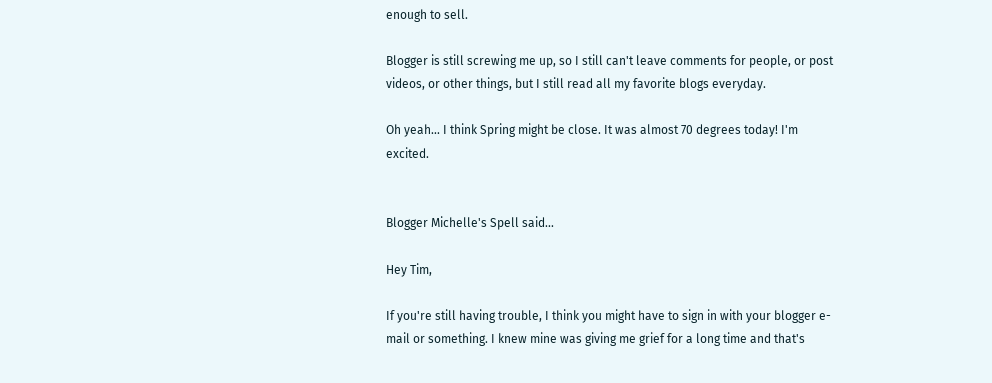enough to sell.

Blogger is still screwing me up, so I still can't leave comments for people, or post videos, or other things, but I still read all my favorite blogs everyday.

Oh yeah... I think Spring might be close. It was almost 70 degrees today! I'm excited.


Blogger Michelle's Spell said...

Hey Tim,

If you're still having trouble, I think you might have to sign in with your blogger e-mail or something. I knew mine was giving me grief for a long time and that's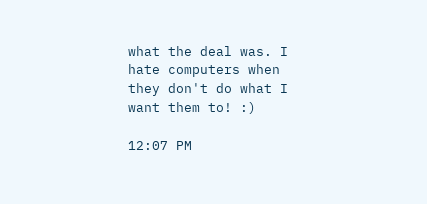what the deal was. I hate computers when they don't do what I want them to! :)

12:07 PM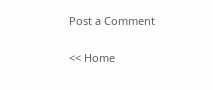Post a Comment

<< Home